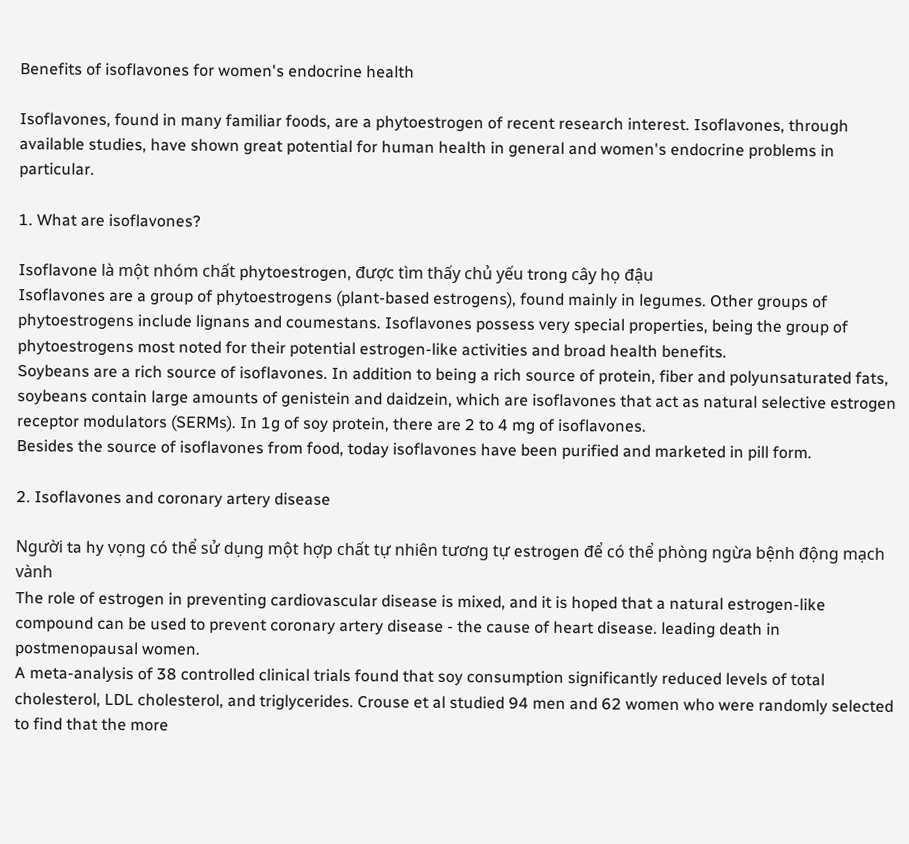Benefits of isoflavones for women's endocrine health

Isoflavones, found in many familiar foods, are a phytoestrogen of recent research interest. Isoflavones, through available studies, have shown great potential for human health in general and women's endocrine problems in particular.

1. What are isoflavones?

Isoflavone là một nhóm chất phytoestrogen, được tìm thấy chủ yếu trong cây họ đậu
Isoflavones are a group of phytoestrogens (plant-based estrogens), found mainly in legumes. Other groups of phytoestrogens include lignans and coumestans. Isoflavones possess very special properties, being the group of phytoestrogens most noted for their potential estrogen-like activities and broad health benefits.
Soybeans are a rich source of isoflavones. In addition to being a rich source of protein, fiber and polyunsaturated fats, soybeans contain large amounts of genistein and daidzein, which are isoflavones that act as natural selective estrogen receptor modulators (SERMs). In 1g of soy protein, there are 2 to 4 mg of isoflavones.
Besides the source of isoflavones from food, today isoflavones have been purified and marketed in pill form.

2. Isoflavones and coronary artery disease

Người ta hy vọng có thể sử dụng một hợp chất tự nhiên tương tự estrogen để có thể phòng ngừa bệnh động mạch vành
The role of estrogen in preventing cardiovascular disease is mixed, and it is hoped that a natural estrogen-like compound can be used to prevent coronary artery disease - the cause of heart disease. leading death in postmenopausal women.
A meta-analysis of 38 controlled clinical trials found that soy consumption significantly reduced levels of total cholesterol, LDL cholesterol, and triglycerides. Crouse et al studied 94 men and 62 women who were randomly selected to find that the more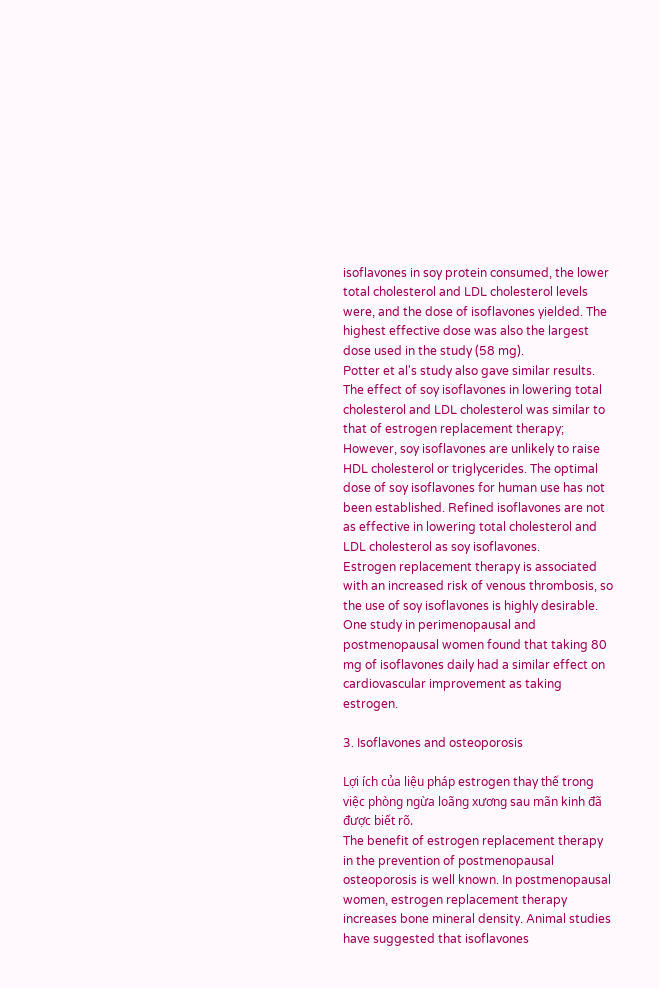isoflavones in soy protein consumed, the lower total cholesterol and LDL cholesterol levels were, and the dose of isoflavones yielded. The highest effective dose was also the largest dose used in the study (58 mg).
Potter et al's study also gave similar results. The effect of soy isoflavones in lowering total cholesterol and LDL cholesterol was similar to that of estrogen replacement therapy; However, soy isoflavones are unlikely to raise HDL cholesterol or triglycerides. The optimal dose of soy isoflavones for human use has not been established. Refined isoflavones are not as effective in lowering total cholesterol and LDL cholesterol as soy isoflavones.
Estrogen replacement therapy is associated with an increased risk of venous thrombosis, so the use of soy isoflavones is highly desirable. One study in perimenopausal and postmenopausal women found that taking 80 mg of isoflavones daily had a similar effect on cardiovascular improvement as taking estrogen.

3. Isoflavones and osteoporosis

Lợi ích của liệu pháp estrogen thay thế trong việc phòng ngừa loãng xương sau mãn kinh đã được biết rõ.
The benefit of estrogen replacement therapy in the prevention of postmenopausal osteoporosis is well known. In postmenopausal women, estrogen replacement therapy increases bone mineral density. Animal studies have suggested that isoflavones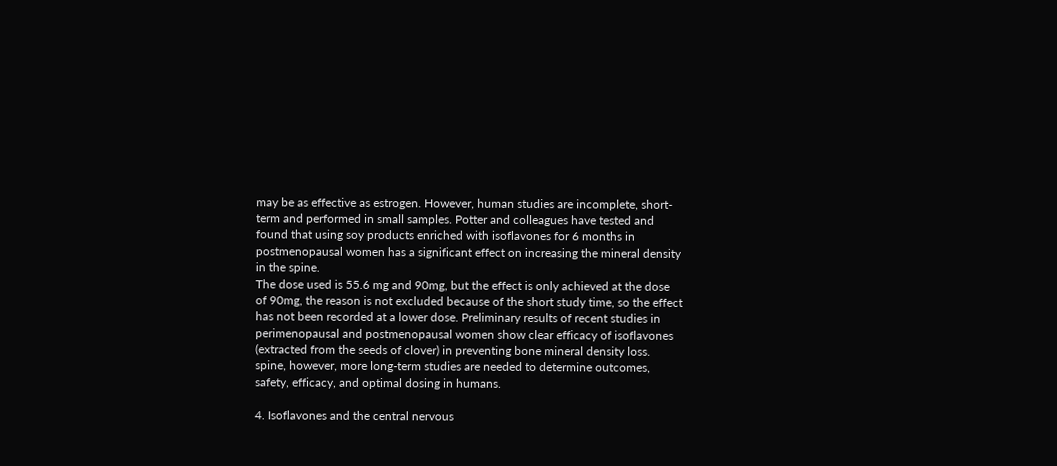may be as effective as estrogen. However, human studies are incomplete, short-term and performed in small samples. Potter and colleagues have tested and found that using soy products enriched with isoflavones for 6 months in postmenopausal women has a significant effect on increasing the mineral density in the spine.
The dose used is 55.6 mg and 90mg, but the effect is only achieved at the dose of 90mg, the reason is not excluded because of the short study time, so the effect has not been recorded at a lower dose. Preliminary results of recent studies in perimenopausal and postmenopausal women show clear efficacy of isoflavones (extracted from the seeds of clover) in preventing bone mineral density loss. spine, however, more long-term studies are needed to determine outcomes, safety, efficacy, and optimal dosing in humans.

4. Isoflavones and the central nervous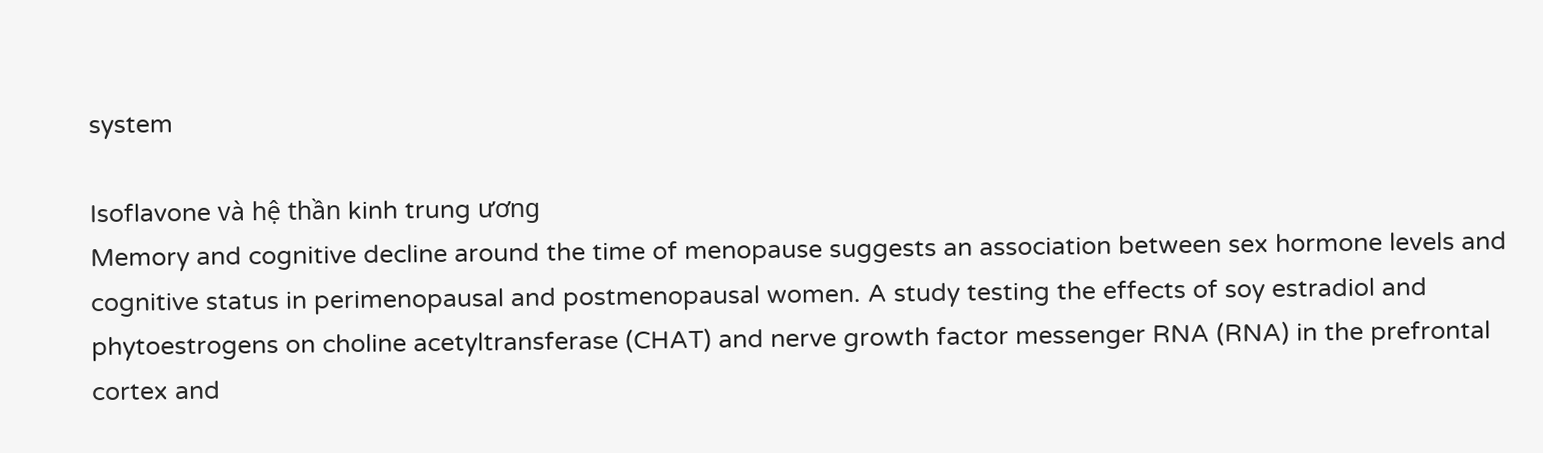system

Isoflavone và hệ thần kinh trung ương
Memory and cognitive decline around the time of menopause suggests an association between sex hormone levels and cognitive status in perimenopausal and postmenopausal women. A study testing the effects of soy estradiol and phytoestrogens on choline acetyltransferase (CHAT) and nerve growth factor messenger RNA (RNA) in the prefrontal cortex and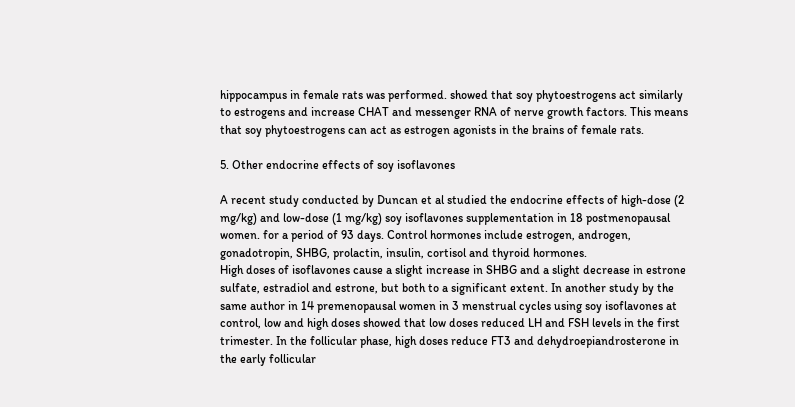hippocampus in female rats was performed. showed that soy phytoestrogens act similarly to estrogens and increase CHAT and messenger RNA of nerve growth factors. This means that soy phytoestrogens can act as estrogen agonists in the brains of female rats.

5. Other endocrine effects of soy isoflavones

A recent study conducted by Duncan et al studied the endocrine effects of high-dose (2 mg/kg) and low-dose (1 mg/kg) soy isoflavones supplementation in 18 postmenopausal women. for a period of 93 days. Control hormones include estrogen, androgen, gonadotropin, SHBG, prolactin, insulin, cortisol and thyroid hormones.
High doses of isoflavones cause a slight increase in SHBG and a slight decrease in estrone sulfate, estradiol and estrone, but both to a significant extent. In another study by the same author in 14 premenopausal women in 3 menstrual cycles using soy isoflavones at control, low and high doses showed that low doses reduced LH and FSH levels in the first trimester. In the follicular phase, high doses reduce FT3 and dehydroepiandrosterone in the early follicular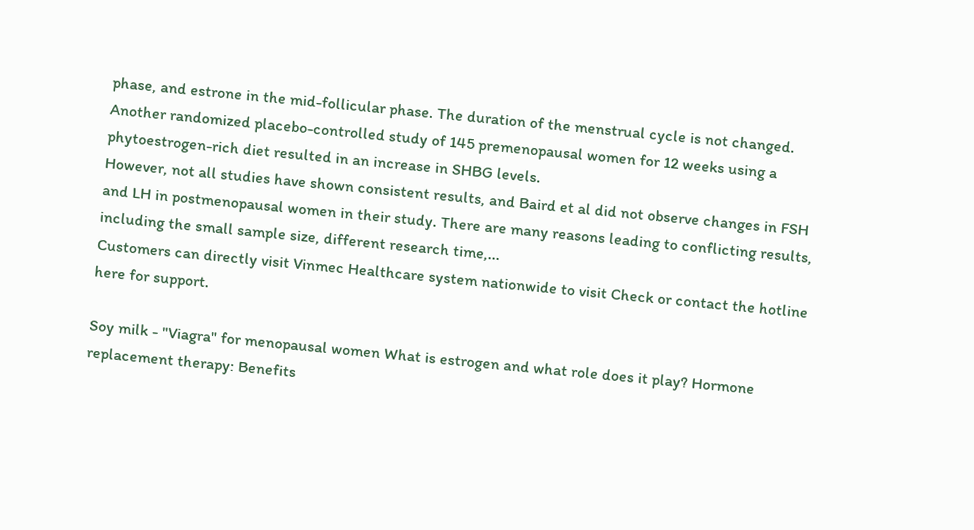phase, and estrone in the mid-follicular phase. The duration of the menstrual cycle is not changed.
Another randomized placebo-controlled study of 145 premenopausal women for 12 weeks using a phytoestrogen-rich diet resulted in an increase in SHBG levels.
However, not all studies have shown consistent results, and Baird et al did not observe changes in FSH and LH in postmenopausal women in their study. There are many reasons leading to conflicting results, including the small sample size, different research time,...
Customers can directly visit Vinmec Healthcare system nationwide to visit Check or contact the hotline here for support.

Soy milk - "Viagra" for menopausal women What is estrogen and what role does it play? Hormone replacement therapy: Benefits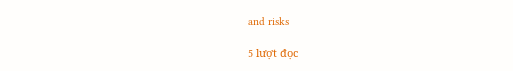and risks

5 lượt đọc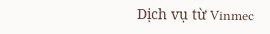Dịch vụ từ Vinmec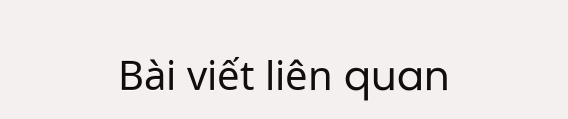Bài viết liên quan